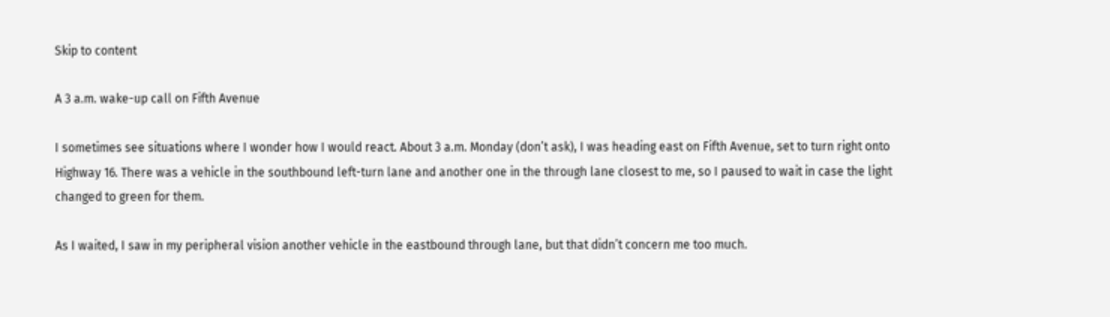Skip to content

A 3 a.m. wake-up call on Fifth Avenue

I sometimes see situations where I wonder how I would react. About 3 a.m. Monday (don’t ask), I was heading east on Fifth Avenue, set to turn right onto Highway 16. There was a vehicle in the southbound left-turn lane and another one in the through lane closest to me, so I paused to wait in case the light changed to green for them.

As I waited, I saw in my peripheral vision another vehicle in the eastbound through lane, but that didn’t concern me too much.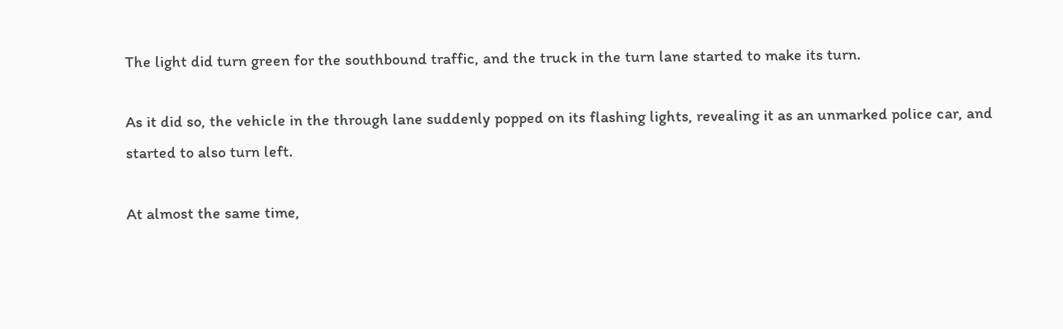The light did turn green for the southbound traffic, and the truck in the turn lane started to make its turn.

As it did so, the vehicle in the through lane suddenly popped on its flashing lights, revealing it as an unmarked police car, and started to also turn left.

At almost the same time,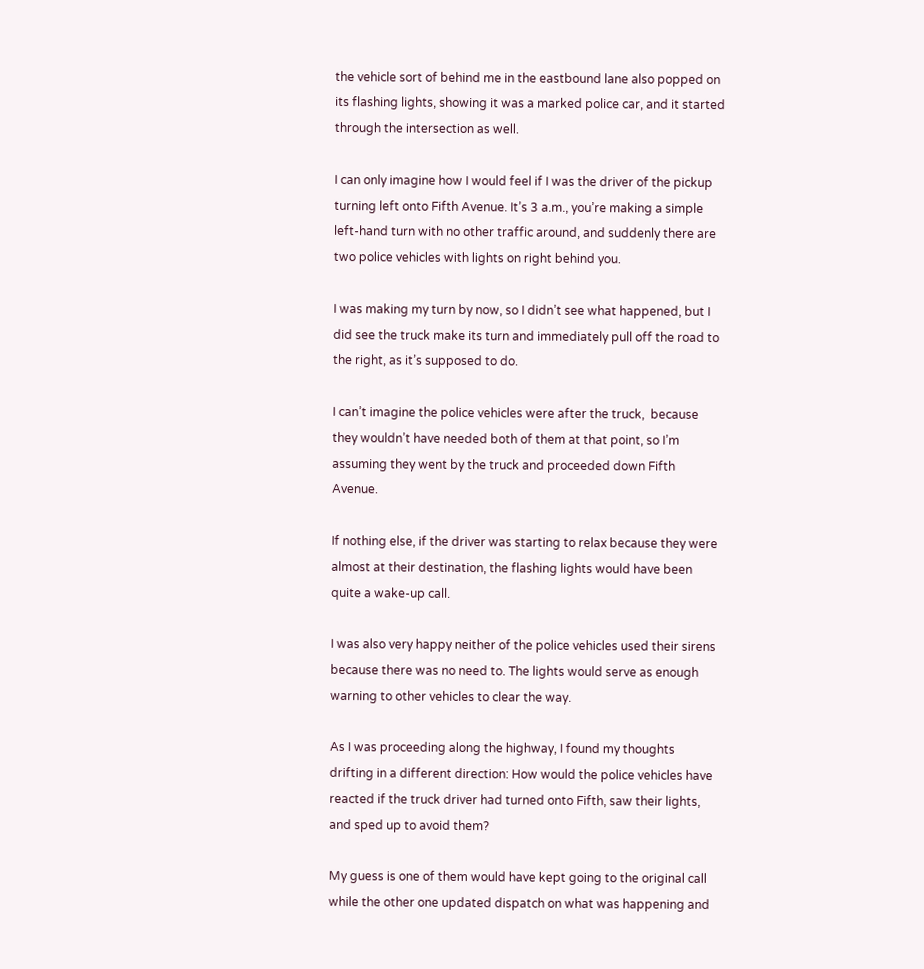the vehicle sort of behind me in the eastbound lane also popped on its flashing lights, showing it was a marked police car, and it started through the intersection as well.

I can only imagine how I would feel if I was the driver of the pickup turning left onto Fifth Avenue. It’s 3 a.m., you’re making a simple left-hand turn with no other traffic around, and suddenly there are two police vehicles with lights on right behind you.

I was making my turn by now, so I didn’t see what happened, but I did see the truck make its turn and immediately pull off the road to the right, as it’s supposed to do.

I can’t imagine the police vehicles were after the truck,  because they wouldn’t have needed both of them at that point, so I’m assuming they went by the truck and proceeded down Fifth Avenue.

If nothing else, if the driver was starting to relax because they were almost at their destination, the flashing lights would have been quite a wake-up call.

I was also very happy neither of the police vehicles used their sirens because there was no need to. The lights would serve as enough warning to other vehicles to clear the way.

As I was proceeding along the highway, I found my thoughts drifting in a different direction: How would the police vehicles have reacted if the truck driver had turned onto Fifth, saw their lights, and sped up to avoid them?

My guess is one of them would have kept going to the original call while the other one updated dispatch on what was happening and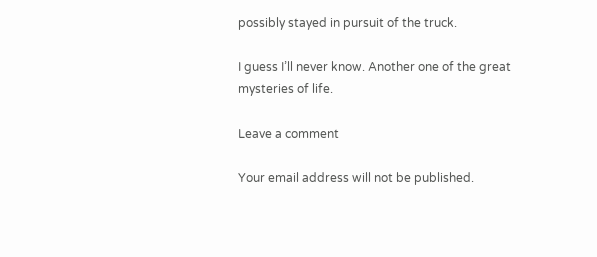possibly stayed in pursuit of the truck.

I guess I’ll never know. Another one of the great mysteries of life.

Leave a comment

Your email address will not be published.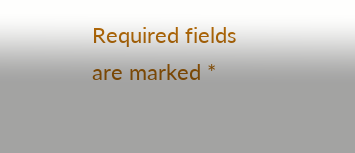Required fields are marked *